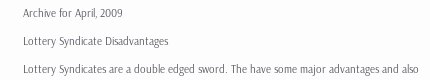Archive for April, 2009

Lottery Syndicate Disadvantages

Lottery Syndicates are a double edged sword. The have some major advantages and also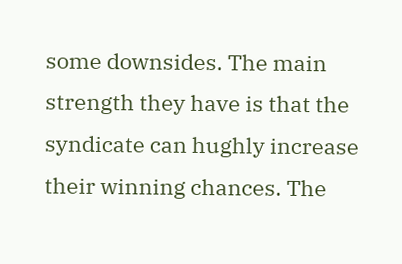some downsides. The main strength they have is that the syndicate can hughly increase their winning chances. The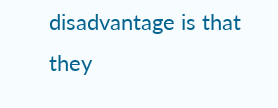disadvantage is that they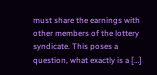must share the earnings with other members of the lottery syndicate. This poses a question, what exactly is a […]